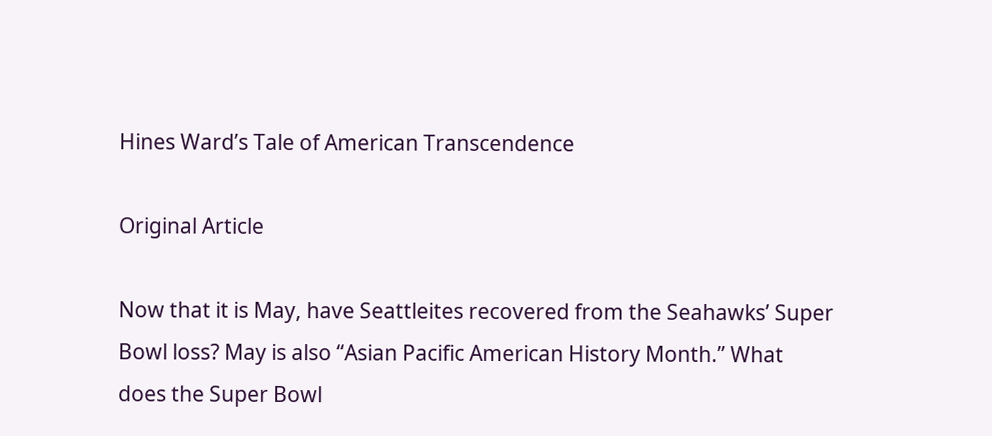Hines Ward’s Tale of American Transcendence

Original Article

Now that it is May, have Seattleites recovered from the Seahawks’ Super Bowl loss? May is also “Asian Pacific American History Month.” What does the Super Bowl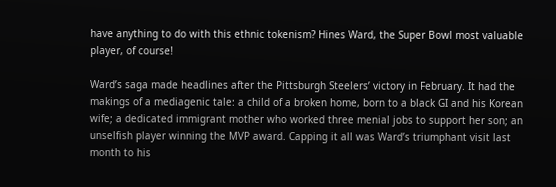have anything to do with this ethnic tokenism? Hines Ward, the Super Bowl most valuable player, of course!

Ward’s saga made headlines after the Pittsburgh Steelers’ victory in February. It had the makings of a mediagenic tale: a child of a broken home, born to a black GI and his Korean wife; a dedicated immigrant mother who worked three menial jobs to support her son; an unselfish player winning the MVP award. Capping it all was Ward’s triumphant visit last month to his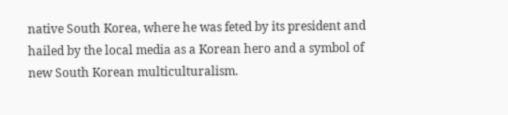native South Korea, where he was feted by its president and hailed by the local media as a Korean hero and a symbol of new South Korean multiculturalism.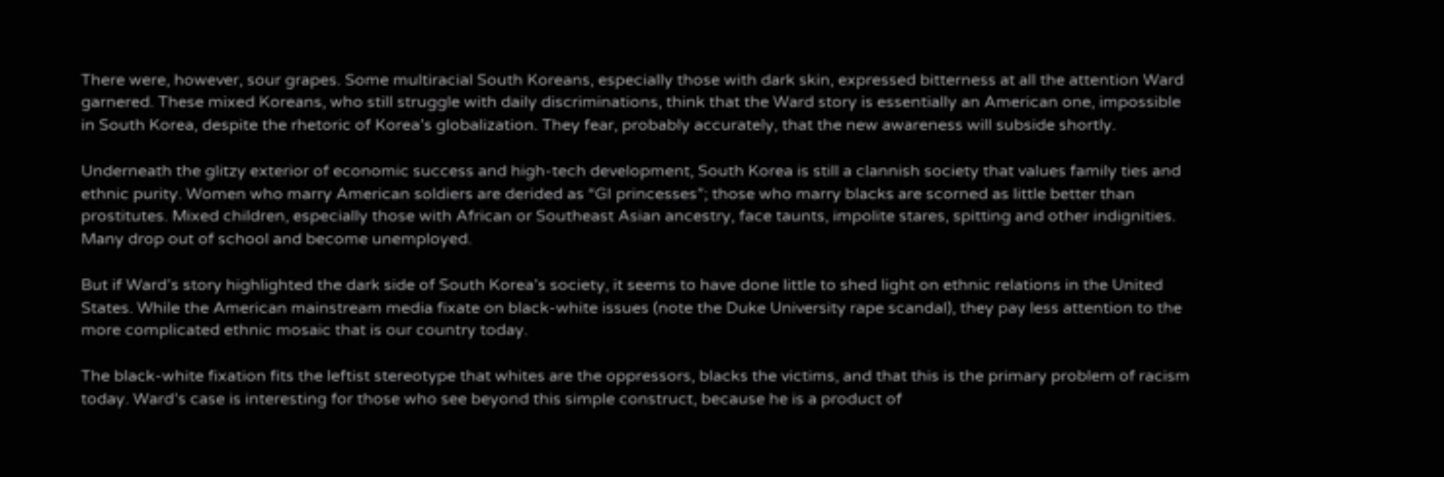There were, however, sour grapes. Some multiracial South Koreans, especially those with dark skin, expressed bitterness at all the attention Ward garnered. These mixed Koreans, who still struggle with daily discriminations, think that the Ward story is essentially an American one, impossible in South Korea, despite the rhetoric of Korea’s globalization. They fear, probably accurately, that the new awareness will subside shortly.

Underneath the glitzy exterior of economic success and high-tech development, South Korea is still a clannish society that values family ties and ethnic purity. Women who marry American soldiers are derided as “GI princesses”; those who marry blacks are scorned as little better than prostitutes. Mixed children, especially those with African or Southeast Asian ancestry, face taunts, impolite stares, spitting and other indignities. Many drop out of school and become unemployed.

But if Ward’s story highlighted the dark side of South Korea’s society, it seems to have done little to shed light on ethnic relations in the United States. While the American mainstream media fixate on black-white issues (note the Duke University rape scandal), they pay less attention to the more complicated ethnic mosaic that is our country today.

The black-white fixation fits the leftist stereotype that whites are the oppressors, blacks the victims, and that this is the primary problem of racism today. Ward’s case is interesting for those who see beyond this simple construct, because he is a product of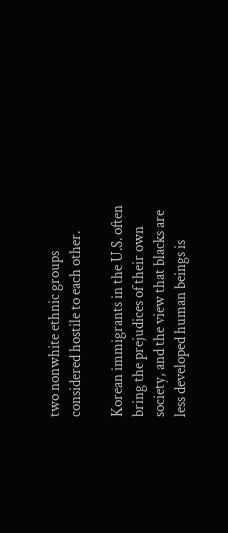two nonwhite ethnic groups considered hostile to each other.

Korean immigrants in the U.S. often bring the prejudices of their own society, and the view that blacks are less developed human beings is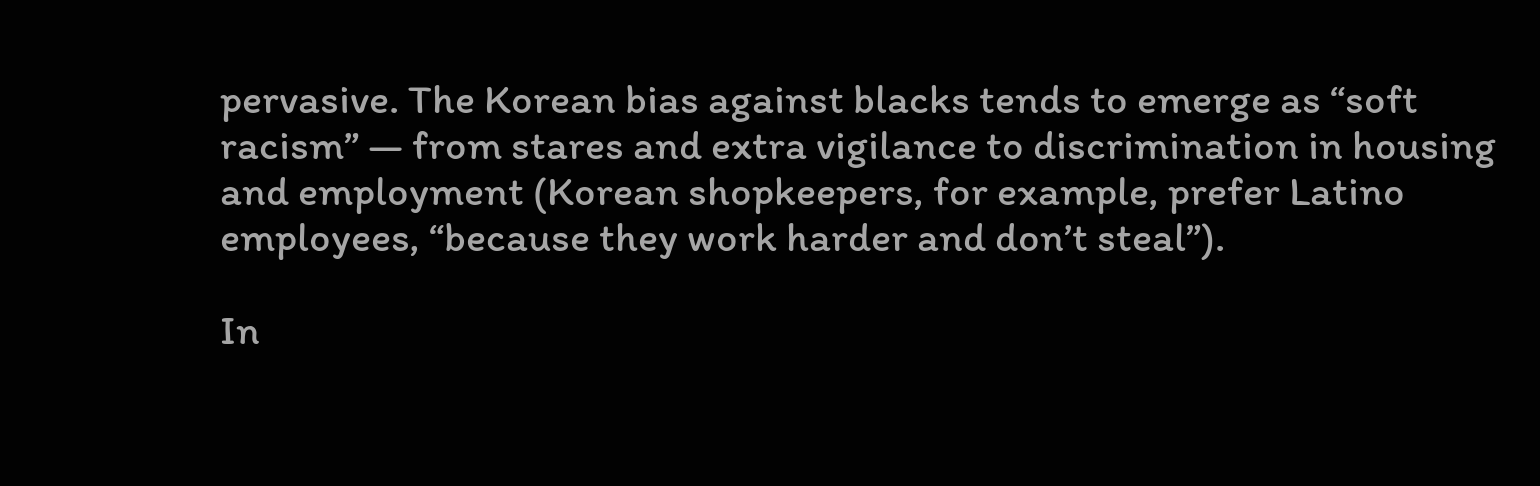pervasive. The Korean bias against blacks tends to emerge as “soft racism” — from stares and extra vigilance to discrimination in housing and employment (Korean shopkeepers, for example, prefer Latino employees, “because they work harder and don’t steal”).

In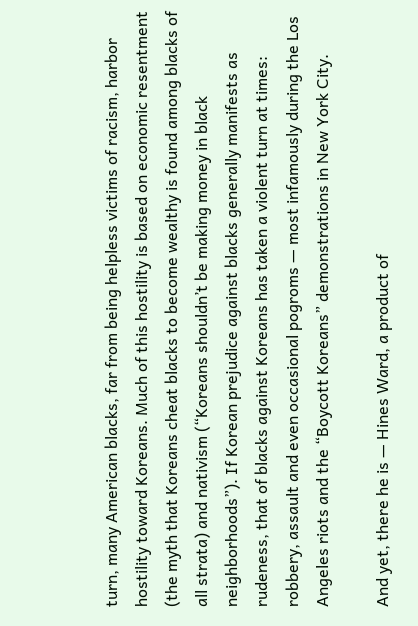turn, many American blacks, far from being helpless victims of racism, harbor hostility toward Koreans. Much of this hostility is based on economic resentment (the myth that Koreans cheat blacks to become wealthy is found among blacks of all strata) and nativism (“Koreans shouldn’t be making money in black neighborhoods”). If Korean prejudice against blacks generally manifests as rudeness, that of blacks against Koreans has taken a violent turn at times: robbery, assault and even occasional pogroms — most infamously during the Los Angeles riots and the “Boycott Koreans” demonstrations in New York City.

And yet, there he is — Hines Ward, a product of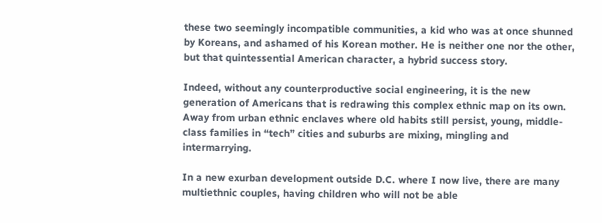these two seemingly incompatible communities, a kid who was at once shunned by Koreans, and ashamed of his Korean mother. He is neither one nor the other, but that quintessential American character, a hybrid success story.

Indeed, without any counterproductive social engineering, it is the new generation of Americans that is redrawing this complex ethnic map on its own. Away from urban ethnic enclaves where old habits still persist, young, middle-class families in “tech” cities and suburbs are mixing, mingling and intermarrying.

In a new exurban development outside D.C. where I now live, there are many multiethnic couples, having children who will not be able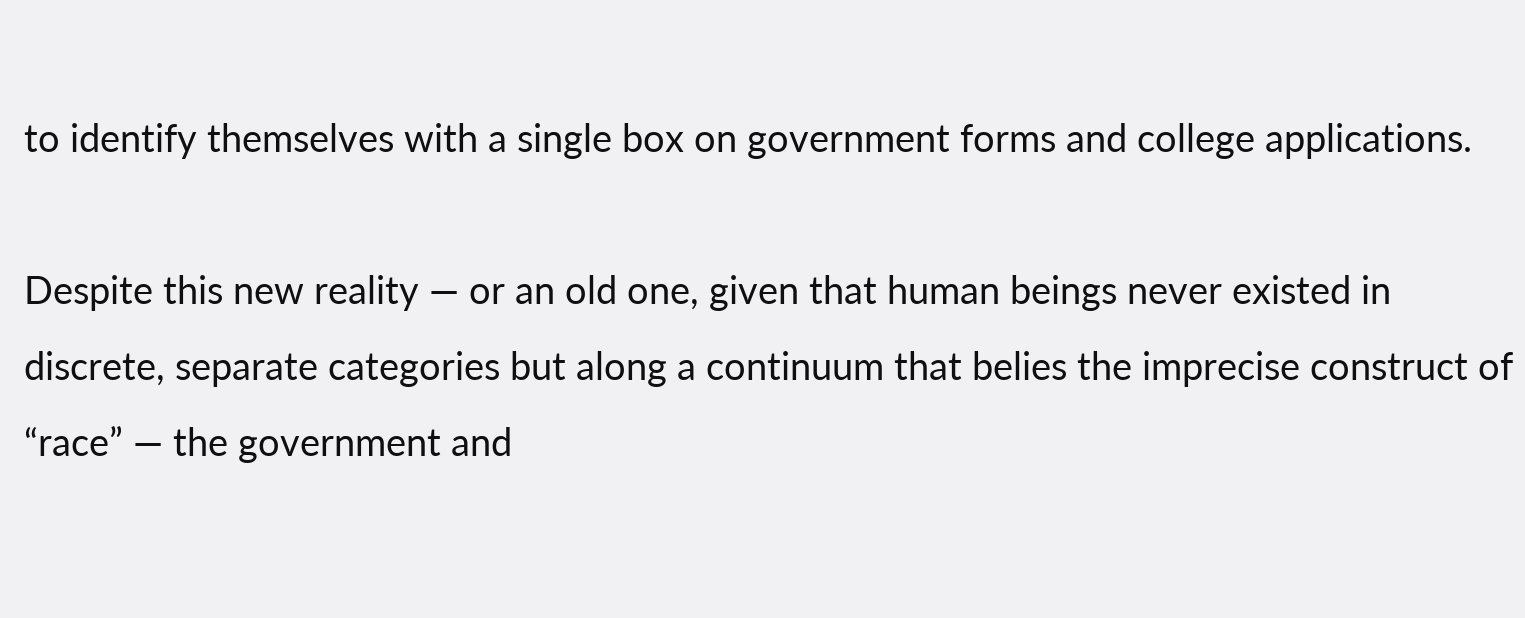to identify themselves with a single box on government forms and college applications.

Despite this new reality — or an old one, given that human beings never existed in discrete, separate categories but along a continuum that belies the imprecise construct of “race” — the government and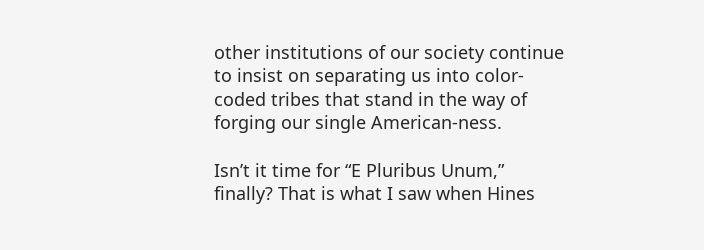other institutions of our society continue to insist on separating us into color-coded tribes that stand in the way of forging our single American-ness.

Isn’t it time for “E Pluribus Unum,” finally? That is what I saw when Hines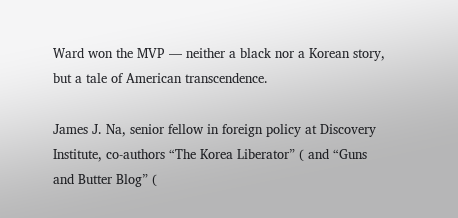Ward won the MVP — neither a black nor a Korean story, but a tale of American transcendence.

James J. Na, senior fellow in foreign policy at Discovery Institute, co-authors “The Korea Liberator” ( and “Guns and Butter Blog” (